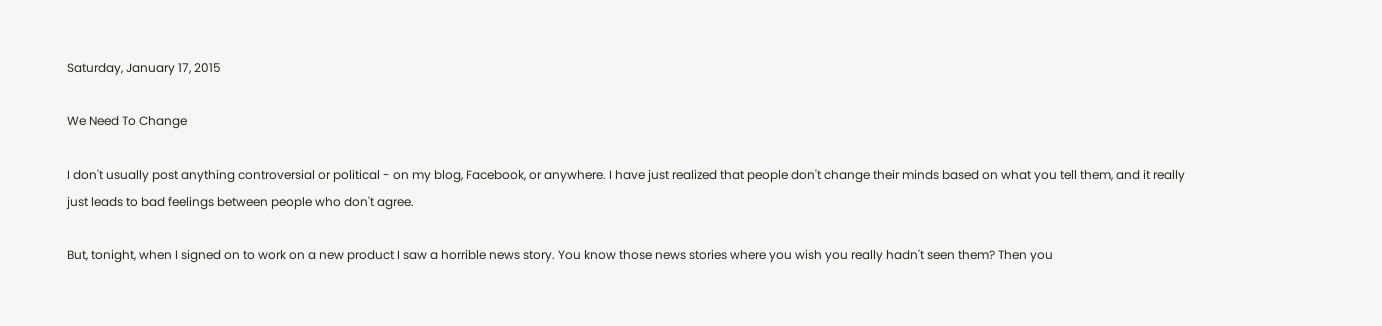Saturday, January 17, 2015

We Need To Change

I don't usually post anything controversial or political - on my blog, Facebook, or anywhere. I have just realized that people don't change their minds based on what you tell them, and it really just leads to bad feelings between people who don't agree.

But, tonight, when I signed on to work on a new product I saw a horrible news story. You know those news stories where you wish you really hadn't seen them? Then you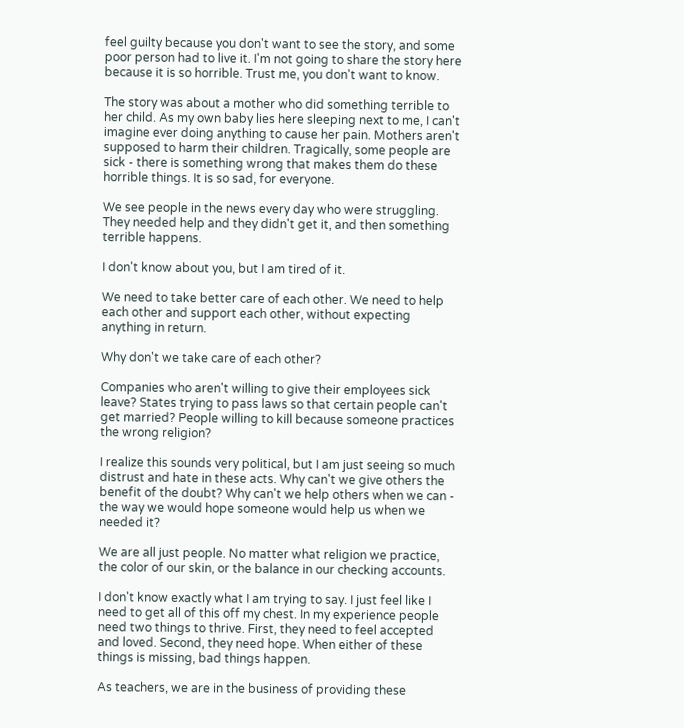feel guilty because you don't want to see the story, and some poor person had to live it. I'm not going to share the story here because it is so horrible. Trust me, you don't want to know.

The story was about a mother who did something terrible to her child. As my own baby lies here sleeping next to me, I can't imagine ever doing anything to cause her pain. Mothers aren't supposed to harm their children. Tragically, some people are sick - there is something wrong that makes them do these horrible things. It is so sad, for everyone.

We see people in the news every day who were struggling. They needed help and they didn't get it, and then something terrible happens.

I don't know about you, but I am tired of it.

We need to take better care of each other. We need to help each other and support each other, without expecting anything in return.

Why don't we take care of each other?

Companies who aren't willing to give their employees sick leave? States trying to pass laws so that certain people can't get married? People willing to kill because someone practices the wrong religion?

I realize this sounds very political, but I am just seeing so much distrust and hate in these acts. Why can't we give others the benefit of the doubt? Why can't we help others when we can - the way we would hope someone would help us when we needed it?

We are all just people. No matter what religion we practice, the color of our skin, or the balance in our checking accounts.

I don't know exactly what I am trying to say. I just feel like I need to get all of this off my chest. In my experience people need two things to thrive. First, they need to feel accepted and loved. Second, they need hope. When either of these things is missing, bad things happen.

As teachers, we are in the business of providing these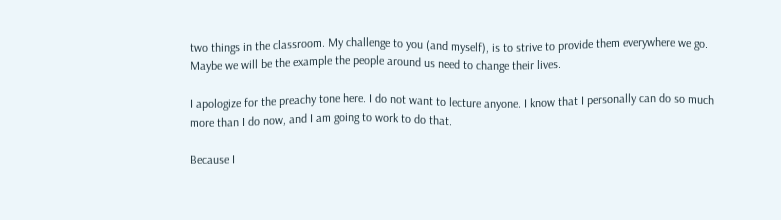two things in the classroom. My challenge to you (and myself), is to strive to provide them everywhere we go. Maybe we will be the example the people around us need to change their lives.

I apologize for the preachy tone here. I do not want to lecture anyone. I know that I personally can do so much more than I do now, and I am going to work to do that.

Because I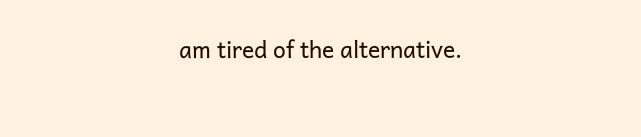am tired of the alternative.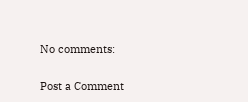No comments:

Post a Comment